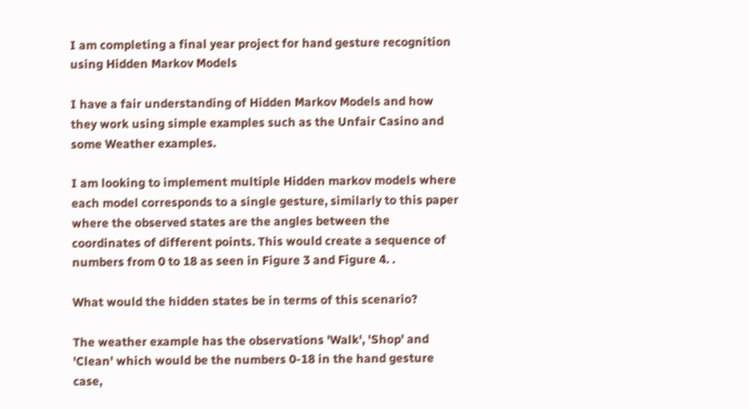I am completing a final year project for hand gesture recognition using Hidden Markov Models

I have a fair understanding of Hidden Markov Models and how they work using simple examples such as the Unfair Casino and some Weather examples.

I am looking to implement multiple Hidden markov models where each model corresponds to a single gesture, similarly to this paper where the observed states are the angles between the coordinates of different points. This would create a sequence of numbers from 0 to 18 as seen in Figure 3 and Figure 4. .

What would the hidden states be in terms of this scenario?

The weather example has the observations 'Walk', 'Shop' and 'Clean' which would be the numbers 0-18 in the hand gesture case,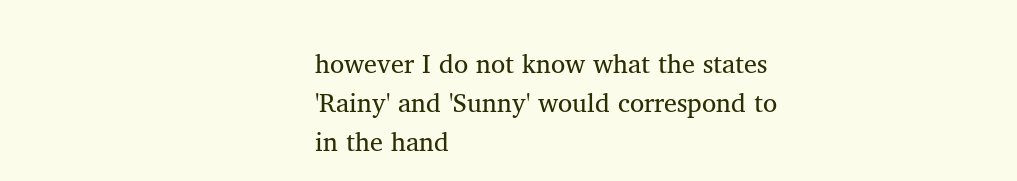however I do not know what the states 'Rainy' and 'Sunny' would correspond to in the hand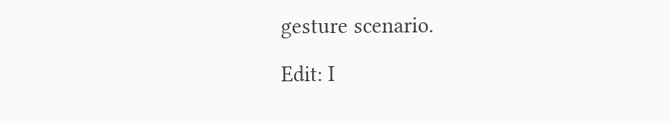gesture scenario.

Edit: I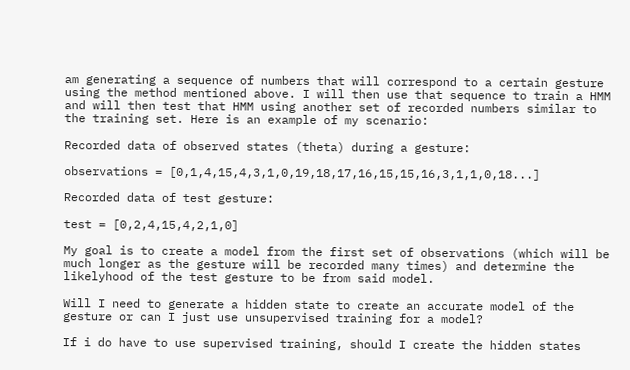am generating a sequence of numbers that will correspond to a certain gesture using the method mentioned above. I will then use that sequence to train a HMM and will then test that HMM using another set of recorded numbers similar to the training set. Here is an example of my scenario:

Recorded data of observed states (theta) during a gesture:

observations = [0,1,4,15,4,3,1,0,19,18,17,16,15,15,16,3,1,1,0,18...]

Recorded data of test gesture:

test = [0,2,4,15,4,2,1,0]

My goal is to create a model from the first set of observations (which will be much longer as the gesture will be recorded many times) and determine the likelyhood of the test gesture to be from said model.

Will I need to generate a hidden state to create an accurate model of the gesture or can I just use unsupervised training for a model?

If i do have to use supervised training, should I create the hidden states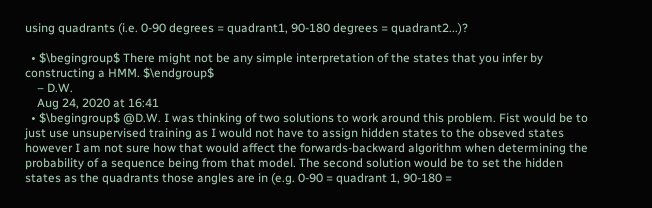using quadrants (i.e. 0-90 degrees = quadrant1, 90-180 degrees = quadrant2...)?

  • $\begingroup$ There might not be any simple interpretation of the states that you infer by constructing a HMM. $\endgroup$
    – D.W.
    Aug 24, 2020 at 16:41
  • $\begingroup$ @D.W. I was thinking of two solutions to work around this problem. Fist would be to just use unsupervised training as I would not have to assign hidden states to the obseved states however I am not sure how that would affect the forwards-backward algorithm when determining the probability of a sequence being from that model. The second solution would be to set the hidden states as the quadrants those angles are in (e.g. 0-90 = quadrant 1, 90-180 =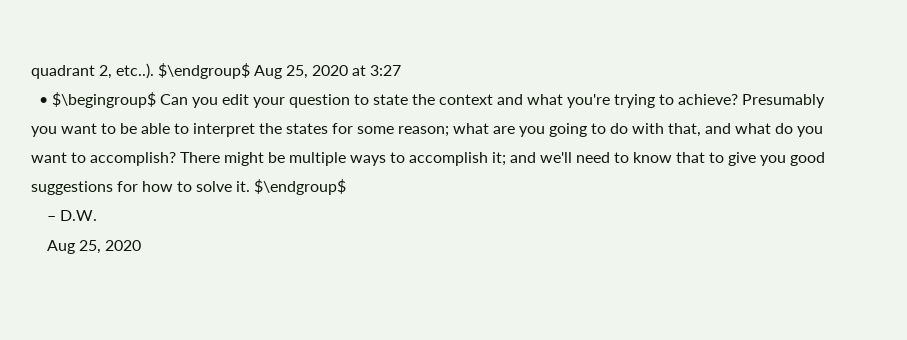quadrant 2, etc..). $\endgroup$ Aug 25, 2020 at 3:27
  • $\begingroup$ Can you edit your question to state the context and what you're trying to achieve? Presumably you want to be able to interpret the states for some reason; what are you going to do with that, and what do you want to accomplish? There might be multiple ways to accomplish it; and we'll need to know that to give you good suggestions for how to solve it. $\endgroup$
    – D.W.
    Aug 25, 2020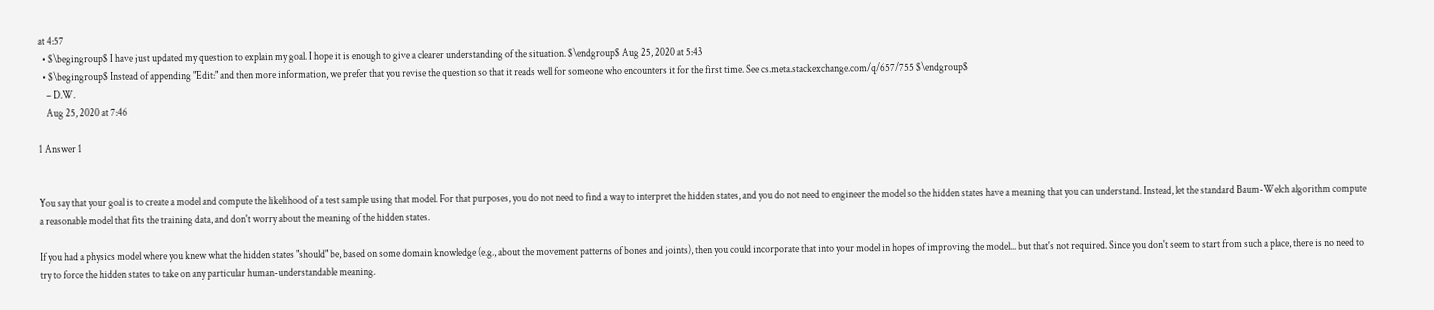at 4:57
  • $\begingroup$ I have just updated my question to explain my goal. I hope it is enough to give a clearer understanding of the situation. $\endgroup$ Aug 25, 2020 at 5:43
  • $\begingroup$ Instead of appending "Edit:" and then more information, we prefer that you revise the question so that it reads well for someone who encounters it for the first time. See cs.meta.stackexchange.com/q/657/755 $\endgroup$
    – D.W.
    Aug 25, 2020 at 7:46

1 Answer 1


You say that your goal is to create a model and compute the likelihood of a test sample using that model. For that purposes, you do not need to find a way to interpret the hidden states, and you do not need to engineer the model so the hidden states have a meaning that you can understand. Instead, let the standard Baum-Welch algorithm compute a reasonable model that fits the training data, and don't worry about the meaning of the hidden states.

If you had a physics model where you knew what the hidden states "should" be, based on some domain knowledge (e.g., about the movement patterns of bones and joints), then you could incorporate that into your model in hopes of improving the model... but that's not required. Since you don't seem to start from such a place, there is no need to try to force the hidden states to take on any particular human-understandable meaning.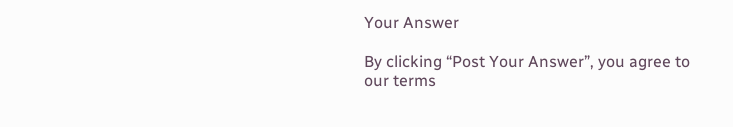Your Answer

By clicking “Post Your Answer”, you agree to our terms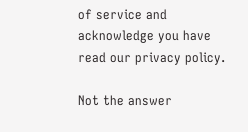of service and acknowledge you have read our privacy policy.

Not the answer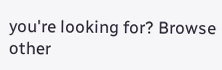you're looking for? Browse other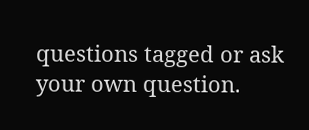questions tagged or ask your own question.